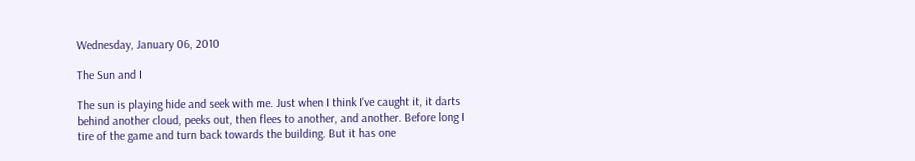Wednesday, January 06, 2010

The Sun and I

The sun is playing hide and seek with me. Just when I think I've caught it, it darts behind another cloud, peeks out, then flees to another, and another. Before long I tire of the game and turn back towards the building. But it has one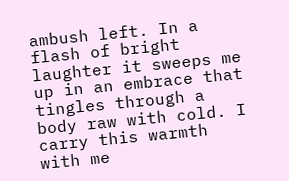ambush left. In a flash of bright laughter it sweeps me up in an embrace that tingles through a body raw with cold. I carry this warmth with me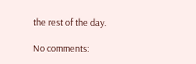the rest of the day.

No comments: